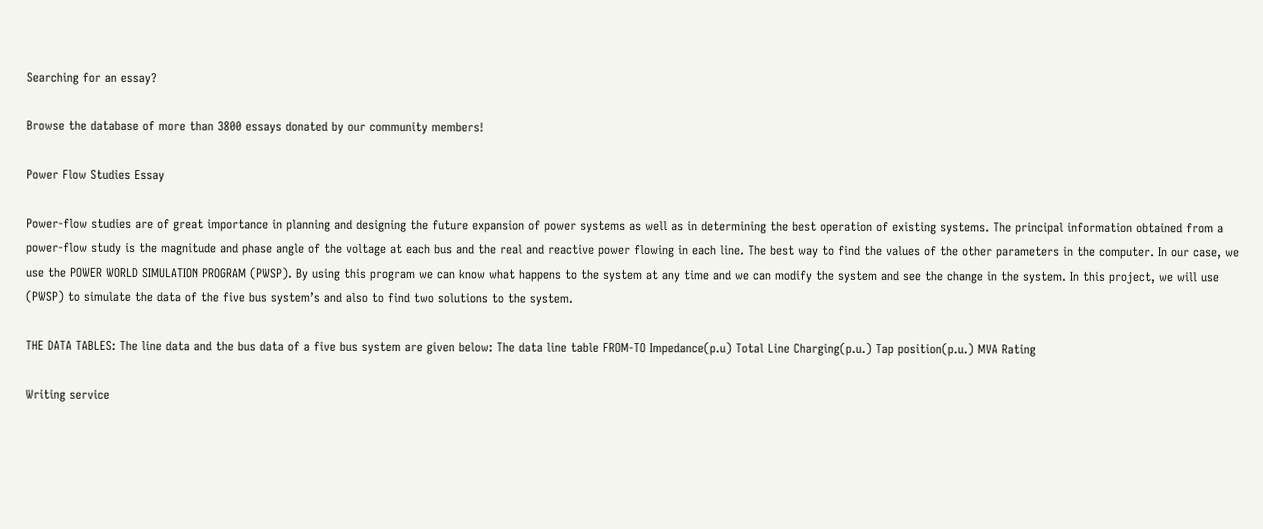Searching for an essay?

Browse the database of more than 3800 essays donated by our community members!

Power Flow Studies Essay

Power-flow studies are of great importance in planning and designing the future expansion of power systems as well as in determining the best operation of existing systems. The principal information obtained from a power-flow study is the magnitude and phase angle of the voltage at each bus and the real and reactive power flowing in each line. The best way to find the values of the other parameters in the computer. In our case, we use the POWER WORLD SIMULATION PROGRAM (PWSP). By using this program we can know what happens to the system at any time and we can modify the system and see the change in the system. In this project, we will use (PWSP) to simulate the data of the five bus system’s and also to find two solutions to the system.

THE DATA TABLES: The line data and the bus data of a five bus system are given below: The data line table FROM-TO Impedance(p.u) Total Line Charging(p.u.) Tap position(p.u.) MVA Rating

Writing service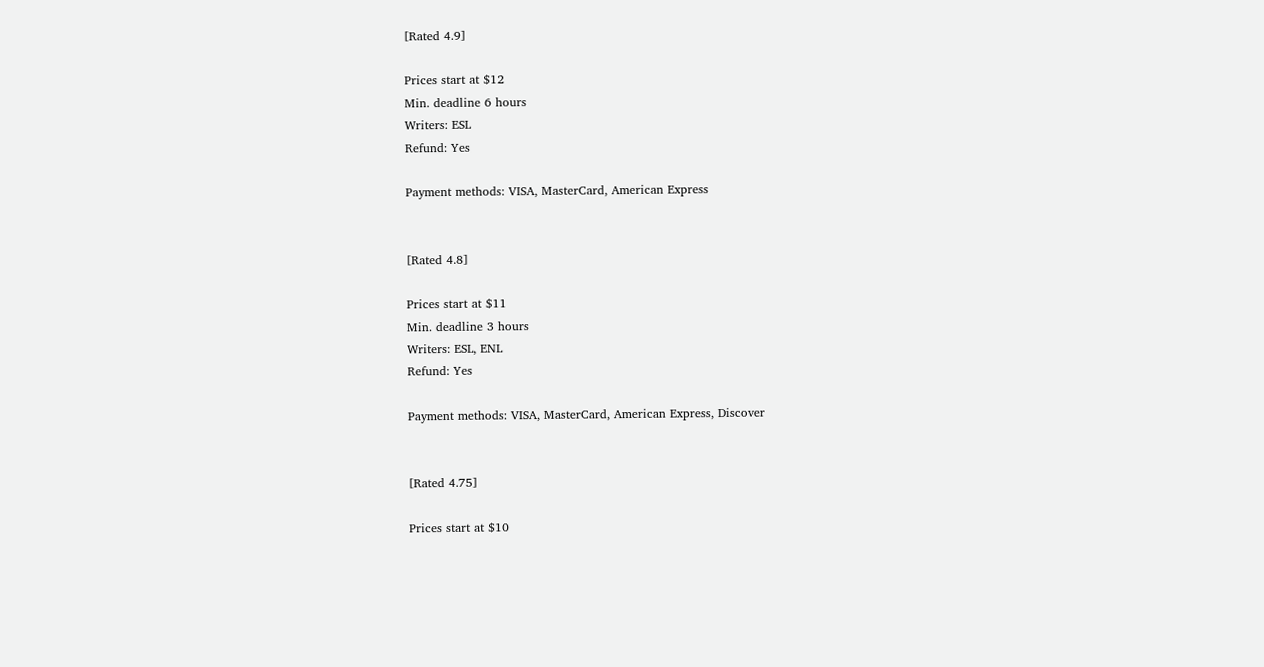[Rated 4.9]

Prices start at $12
Min. deadline 6 hours
Writers: ESL
Refund: Yes

Payment methods: VISA, MasterCard, American Express


[Rated 4.8]

Prices start at $11
Min. deadline 3 hours
Writers: ESL, ENL
Refund: Yes

Payment methods: VISA, MasterCard, American Express, Discover


[Rated 4.75]

Prices start at $10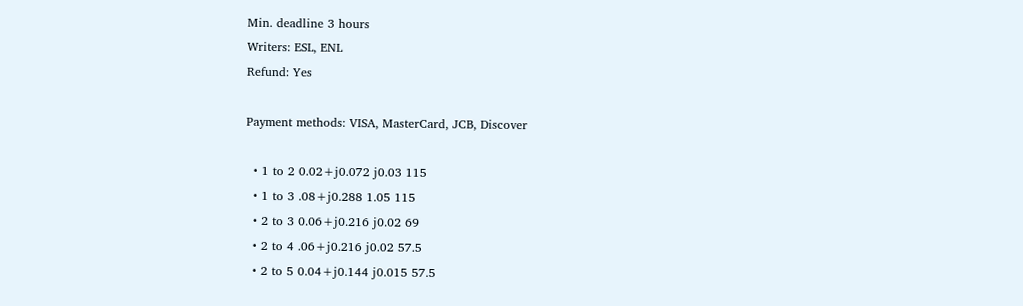Min. deadline 3 hours
Writers: ESL, ENL
Refund: Yes

Payment methods: VISA, MasterCard, JCB, Discover

  • 1 to 2 0.02+j0.072 j0.03 115
  • 1 to 3 .08+j0.288 1.05 115
  • 2 to 3 0.06+j0.216 j0.02 69
  • 2 to 4 .06+j0.216 j0.02 57.5
  • 2 to 5 0.04+j0.144 j0.015 57.5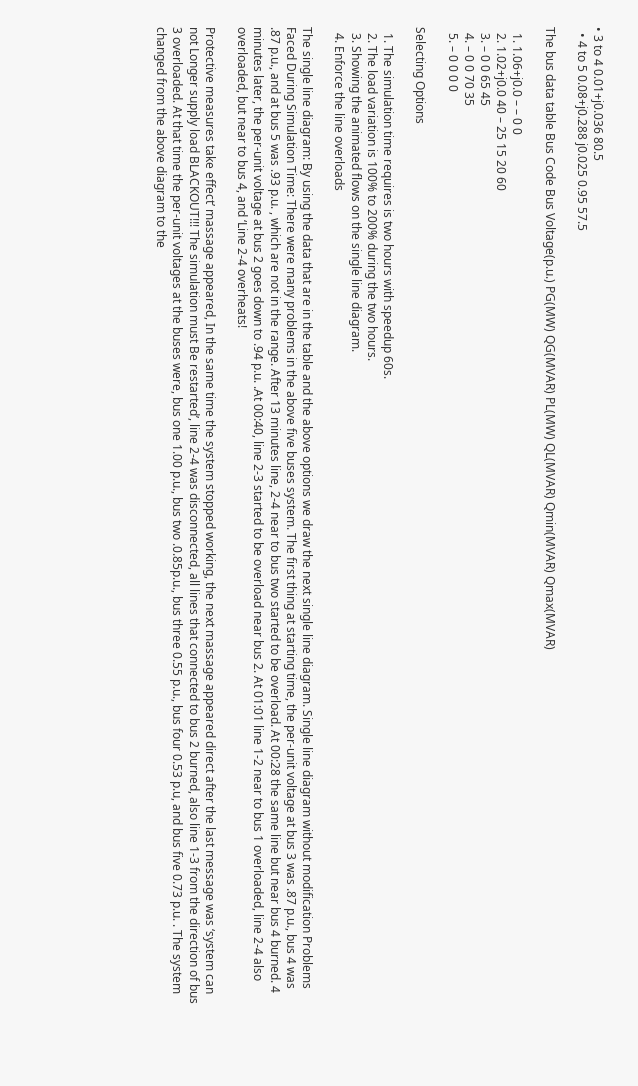• 3 to 4 0.01+j0.036 80.5
  • 4 to 5 0.08+j0.288 j0.025 0.95 57.5

The bus data table Bus Code Bus Voltage(p.u.) PG(MW) QG(MVAR) PL(MW) QL(MVAR) Qmin(MVAR) Qmax(MVAR)

  1. 1.06+j0.0 – – 0 0
  2. 1.02+j0.0 40 – 25 15 20 60
  3. – 0 0 65 45
  4. – 0 0 70 35
  5. – 0 0 0 0

Selecting Options

  1. The simulation time requires is two hours with speedup 60s.
  2. The load variation is 100% to 200% during the two hours.
  3. Showing the animated flows on the single line diagram.
  4. Enforce the line overloads

The single line diagram: By using the data that are in the table and the above options we draw the next single line diagram. Single line diagram without modification Problems Faced During Simulation Time: There were many problems in the above five buses system. The first thing at starting time, the per-unit voltage at bus 3 was .87 p.u., bus 4 was .87 p.u., and at bus 5 was .93 p.u. , which are not in the range. After 13 minutes line, 2-4 near to bus two started to be overload. At 00:28 the same line but near bus 4 burned. 4 minutes later, the per-unit voltage at bus 2 goes down to .94 p.u. .At 00:40, line 2-3 started to be overload near bus 2. At 01:01 line 1-2 near to bus 1 overloaded, line 2-4 also overloaded, but near to bus 4, and ‘Line 2-4 overheats!

Protective measures take effect’ massage appeared, In the same time the system stopped working, the next massage appeared direct after the last message was ‘system can not Longer supply load BLACKOUT!!! The simulation must Be restarted’, line 2-4 was disconnected, all lines that connected to bus 2 burned, also line 1-3 from the direction of bus 3 overloaded. At that time the per-unit voltages at the buses were, bus one 1.00 p.u., bus two .0.85p.u., bus three 0.55 p.u., bus four 0.53 p.u, and bus five 0.73 p.u. . The system changed from the above diagram to the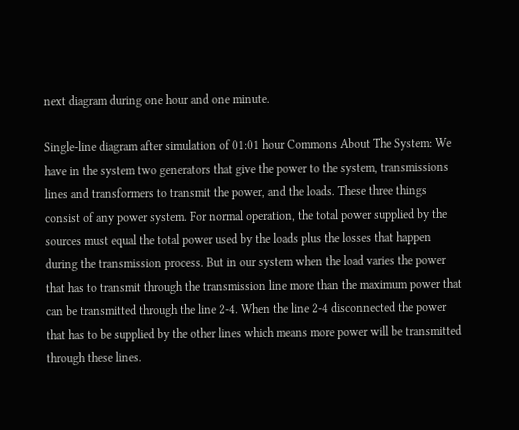next diagram during one hour and one minute.

Single-line diagram after simulation of 01:01 hour Commons About The System: We have in the system two generators that give the power to the system, transmissions lines and transformers to transmit the power, and the loads. These three things consist of any power system. For normal operation, the total power supplied by the sources must equal the total power used by the loads plus the losses that happen during the transmission process. But in our system when the load varies the power that has to transmit through the transmission line more than the maximum power that can be transmitted through the line 2-4. When the line 2-4 disconnected the power that has to be supplied by the other lines which means more power will be transmitted through these lines.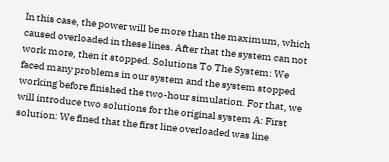In this case, the power will be more than the maximum, which caused overloaded in these lines. After that the system can not work more, then it stopped. Solutions To The System: We faced many problems in our system and the system stopped working before finished the two-hour simulation. For that, we will introduce two solutions for the original system A: First solution: We fined that the first line overloaded was line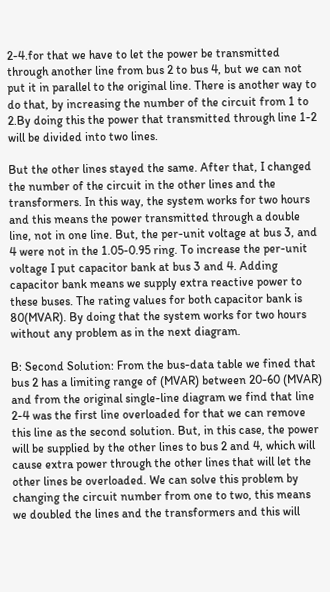2-4.for that we have to let the power be transmitted through another line from bus 2 to bus 4, but we can not put it in parallel to the original line. There is another way to do that, by increasing the number of the circuit from 1 to 2.By doing this the power that transmitted through line 1-2 will be divided into two lines.

But the other lines stayed the same. After that, I changed the number of the circuit in the other lines and the transformers. In this way, the system works for two hours and this means the power transmitted through a double line, not in one line. But, the per-unit voltage at bus 3, and 4 were not in the 1.05-0.95 ring. To increase the per-unit voltage I put capacitor bank at bus 3 and 4. Adding capacitor bank means we supply extra reactive power to these buses. The rating values for both capacitor bank is 80(MVAR). By doing that the system works for two hours without any problem as in the next diagram.

B: Second Solution: From the bus-data table we fined that bus 2 has a limiting range of (MVAR) between 20-60 (MVAR) and from the original single-line diagram we find that line 2-4 was the first line overloaded for that we can remove this line as the second solution. But, in this case, the power will be supplied by the other lines to bus 2 and 4, which will cause extra power through the other lines that will let the other lines be overloaded. We can solve this problem by changing the circuit number from one to two, this means we doubled the lines and the transformers and this will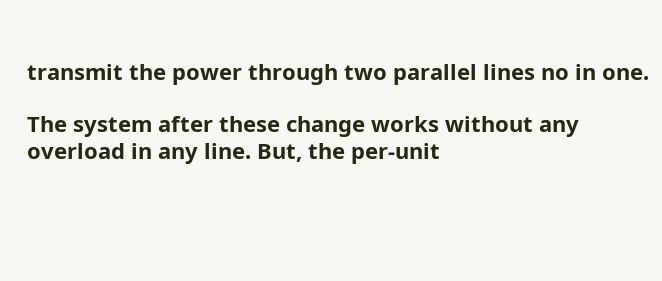transmit the power through two parallel lines no in one.

The system after these change works without any overload in any line. But, the per-unit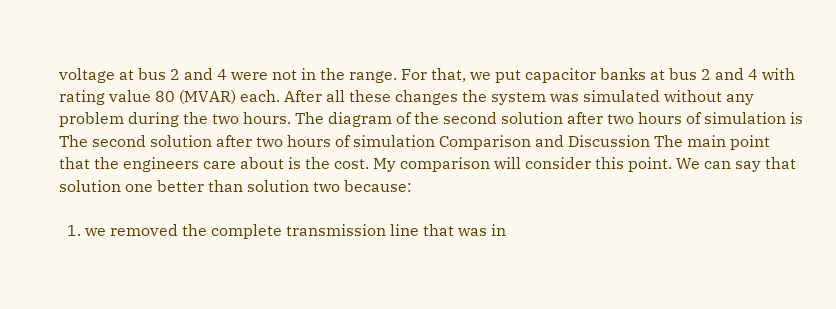voltage at bus 2 and 4 were not in the range. For that, we put capacitor banks at bus 2 and 4 with rating value 80 (MVAR) each. After all these changes the system was simulated without any problem during the two hours. The diagram of the second solution after two hours of simulation is The second solution after two hours of simulation Comparison and Discussion The main point that the engineers care about is the cost. My comparison will consider this point. We can say that solution one better than solution two because:

  1. we removed the complete transmission line that was in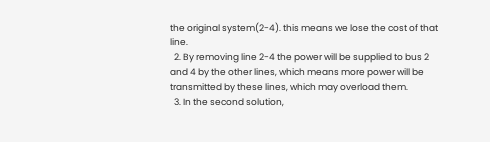the original system(2-4). this means we lose the cost of that line.
  2. By removing line 2-4 the power will be supplied to bus 2 and 4 by the other lines, which means more power will be transmitted by these lines, which may overload them.
  3. In the second solution,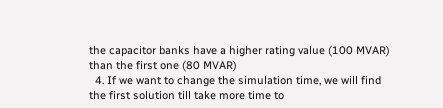the capacitor banks have a higher rating value (100 MVAR) than the first one (80 MVAR)
  4. If we want to change the simulation time, we will find the first solution till take more time to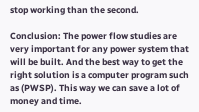stop working than the second.

Conclusion: The power flow studies are very important for any power system that will be built. And the best way to get the right solution is a computer program such as (PWSP). This way we can save a lot of money and time.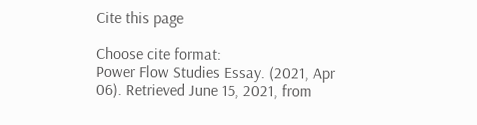Cite this page

Choose cite format:
Power Flow Studies Essay. (2021, Apr 06). Retrieved June 15, 2021, from